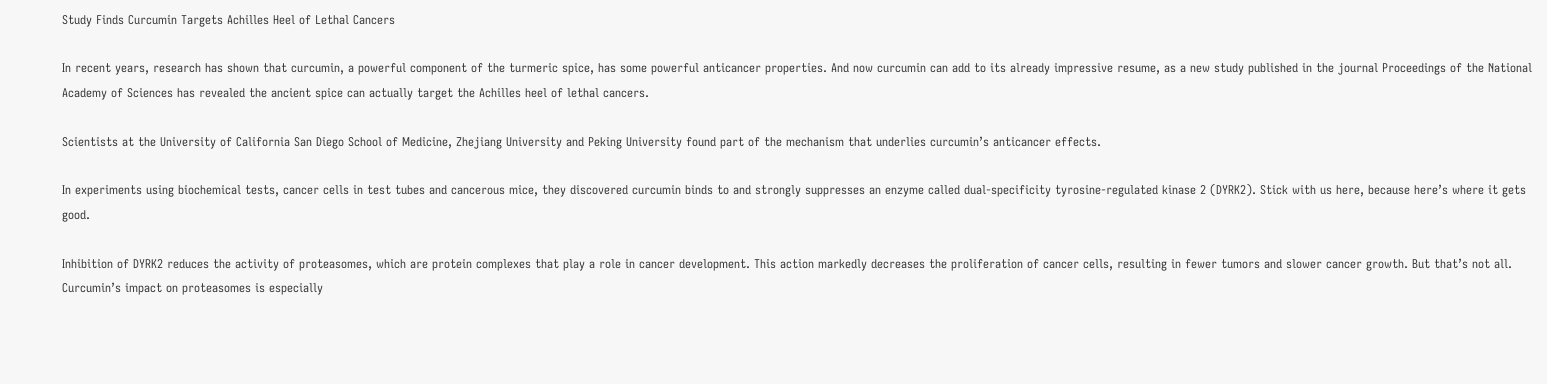Study Finds Curcumin Targets Achilles Heel of Lethal Cancers

In recent years, research has shown that curcumin, a powerful component of the turmeric spice, has some powerful anticancer properties. And now curcumin can add to its already impressive resume, as a new study published in the journal Proceedings of the National Academy of Sciences has revealed the ancient spice can actually target the Achilles heel of lethal cancers.

Scientists at the University of California San Diego School of Medicine, Zhejiang University and Peking University found part of the mechanism that underlies curcumin’s anticancer effects.

In experiments using biochemical tests, cancer cells in test tubes and cancerous mice, they discovered curcumin binds to and strongly suppresses an enzyme called dual-specificity tyrosine-regulated kinase 2 (DYRK2). Stick with us here, because here’s where it gets good.

Inhibition of DYRK2 reduces the activity of proteasomes, which are protein complexes that play a role in cancer development. This action markedly decreases the proliferation of cancer cells, resulting in fewer tumors and slower cancer growth. But that’s not all. Curcumin’s impact on proteasomes is especially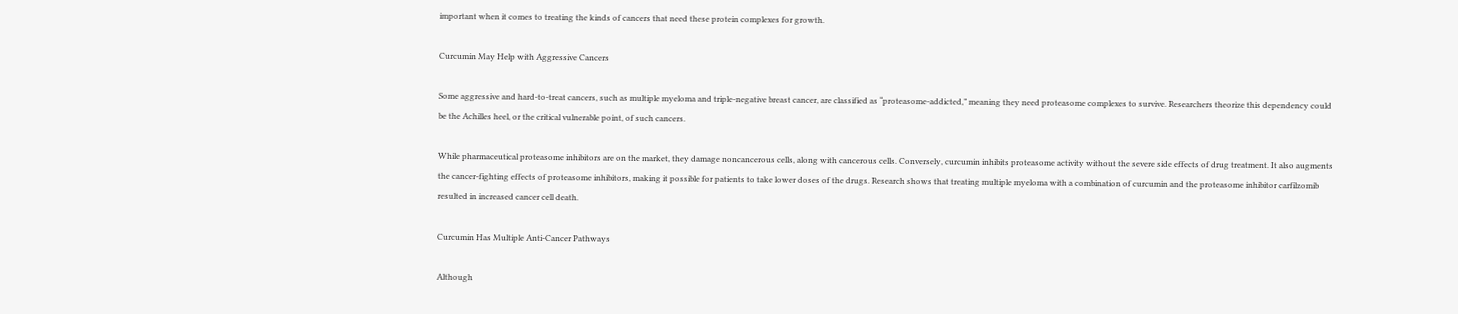important when it comes to treating the kinds of cancers that need these protein complexes for growth.

Curcumin May Help with Aggressive Cancers

Some aggressive and hard-to-treat cancers, such as multiple myeloma and triple-negative breast cancer, are classified as “proteasome-addicted,” meaning they need proteasome complexes to survive. Researchers theorize this dependency could be the Achilles heel, or the critical vulnerable point, of such cancers.

While pharmaceutical proteasome inhibitors are on the market, they damage noncancerous cells, along with cancerous cells. Conversely, curcumin inhibits proteasome activity without the severe side effects of drug treatment. It also augments the cancer-fighting effects of proteasome inhibitors, making it possible for patients to take lower doses of the drugs. Research shows that treating multiple myeloma with a combination of curcumin and the proteasome inhibitor carfilzomib resulted in increased cancer cell death.

Curcumin Has Multiple Anti-Cancer Pathways

Although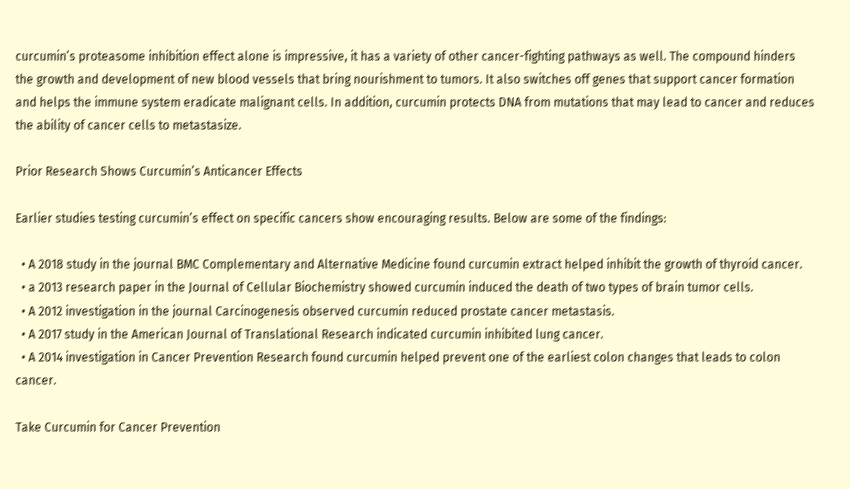curcumin’s proteasome inhibition effect alone is impressive, it has a variety of other cancer-fighting pathways as well. The compound hinders the growth and development of new blood vessels that bring nourishment to tumors. It also switches off genes that support cancer formation and helps the immune system eradicate malignant cells. In addition, curcumin protects DNA from mutations that may lead to cancer and reduces the ability of cancer cells to metastasize.

Prior Research Shows Curcumin’s Anticancer Effects

Earlier studies testing curcumin’s effect on specific cancers show encouraging results. Below are some of the findings:

  • A 2018 study in the journal BMC Complementary and Alternative Medicine found curcumin extract helped inhibit the growth of thyroid cancer.
  • a 2013 research paper in the Journal of Cellular Biochemistry showed curcumin induced the death of two types of brain tumor cells.
  • A 2012 investigation in the journal Carcinogenesis observed curcumin reduced prostate cancer metastasis.
  • A 2017 study in the American Journal of Translational Research indicated curcumin inhibited lung cancer.
  • A 2014 investigation in Cancer Prevention Research found curcumin helped prevent one of the earliest colon changes that leads to colon cancer.

Take Curcumin for Cancer Prevention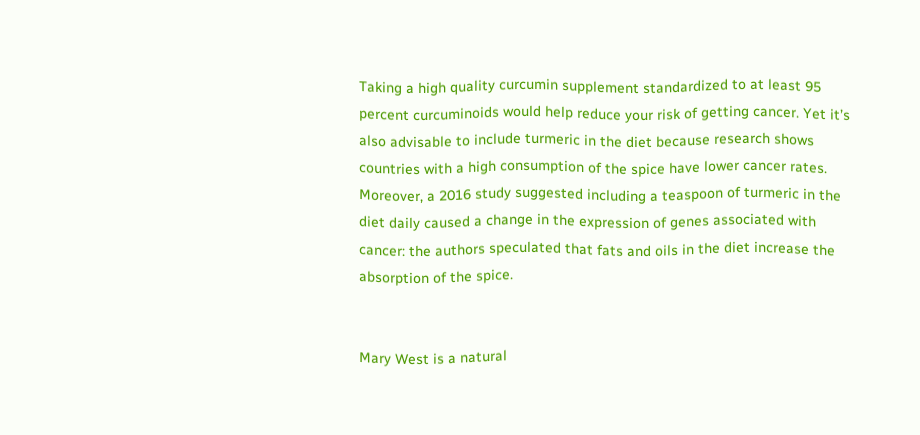Taking a high quality curcumin supplement standardized to at least 95 percent curcuminoids would help reduce your risk of getting cancer. Yet it’s also advisable to include turmeric in the diet because research shows countries with a high consumption of the spice have lower cancer rates. Moreover, a 2016 study suggested including a teaspoon of turmeric in the diet daily caused a change in the expression of genes associated with cancer: the authors speculated that fats and oils in the diet increase the absorption of the spice.


Mary West is a natural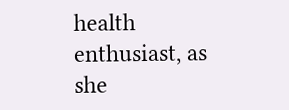health enthusiast, as she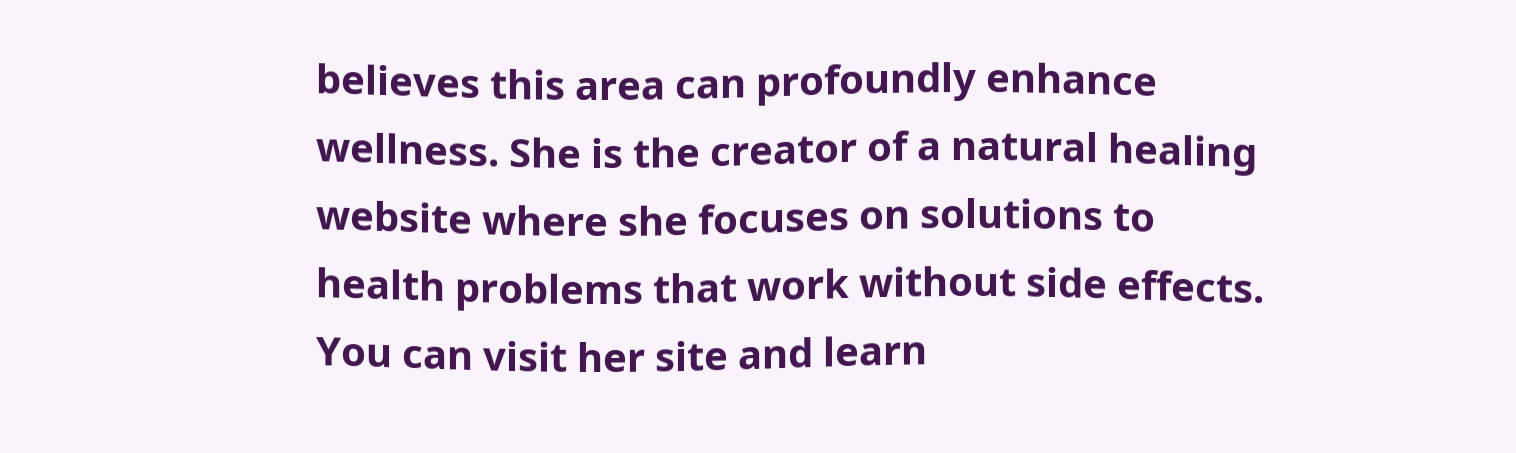believes this area can profoundly enhance wellness. She is the creator of a natural healing website where she focuses on solutions to health problems that work without side effects. You can visit her site and learn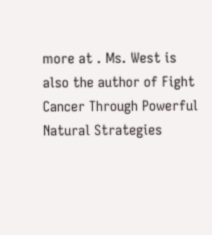more at . Ms. West is also the author of Fight Cancer Through Powerful Natural Strategies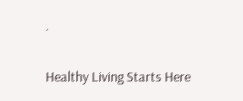.

Healthy Living Starts Here